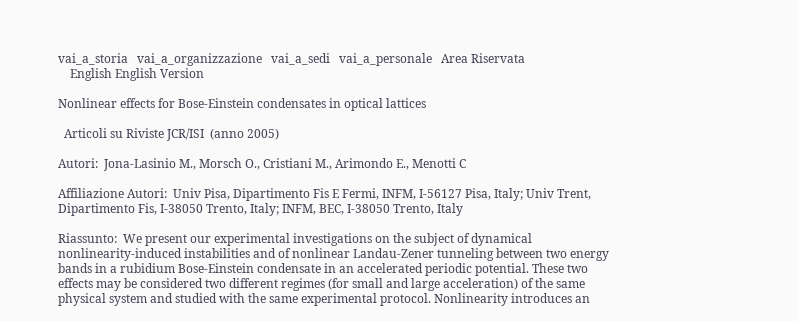vai_a_storia   vai_a_organizzazione   vai_a_sedi   vai_a_personale   Area Riservata
    English English Version

Nonlinear effects for Bose-Einstein condensates in optical lattices

  Articoli su Riviste JCR/ISI  (anno 2005)

Autori:  Jona-Lasinio M., Morsch O., Cristiani M., Arimondo E., Menotti C

Affiliazione Autori:  Univ Pisa, Dipartimento Fis E Fermi, INFM, I-56127 Pisa, Italy; Univ Trent, Dipartimento Fis, I-38050 Trento, Italy; INFM, BEC, I-38050 Trento, Italy

Riassunto:  We present our experimental investigations on the subject of dynamical nonlinearity-induced instabilities and of nonlinear Landau-Zener tunneling between two energy bands in a rubidium Bose-Einstein condensate in an accelerated periodic potential. These two effects may be considered two different regimes (for small and large acceleration) of the same physical system and studied with the same experimental protocol. Nonlinearity introduces an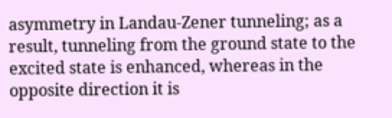asymmetry in Landau-Zener tunneling; as a result, tunneling from the ground state to the excited state is enhanced, whereas in the opposite direction it is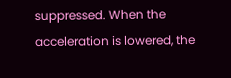suppressed. When the acceleration is lowered, the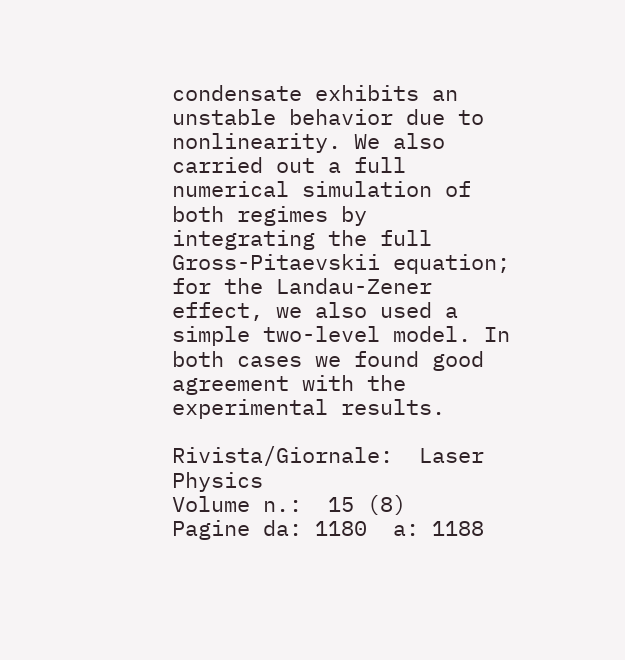condensate exhibits an unstable behavior due to nonlinearity. We also carried out a full numerical simulation of both regimes by integrating the full Gross-Pitaevskii equation; for the Landau-Zener effect, we also used a simple two-level model. In both cases we found good agreement with the experimental results.

Rivista/Giornale:  Laser Physics
Volume n.:  15 (8)      Pagine da: 1180  a: 1188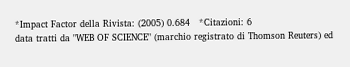*Impact Factor della Rivista: (2005) 0.684   *Citazioni: 6
data tratti da "WEB OF SCIENCE" (marchio registrato di Thomson Reuters) ed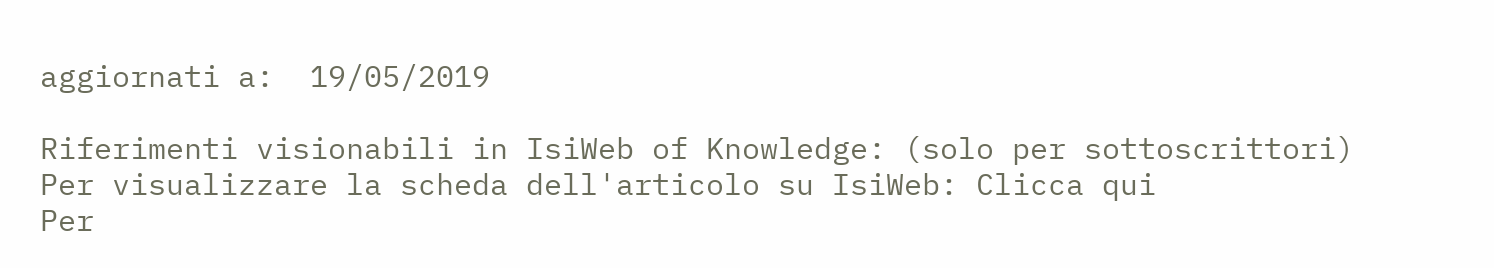aggiornati a:  19/05/2019

Riferimenti visionabili in IsiWeb of Knowledge: (solo per sottoscrittori)
Per visualizzare la scheda dell'articolo su IsiWeb: Clicca qui
Per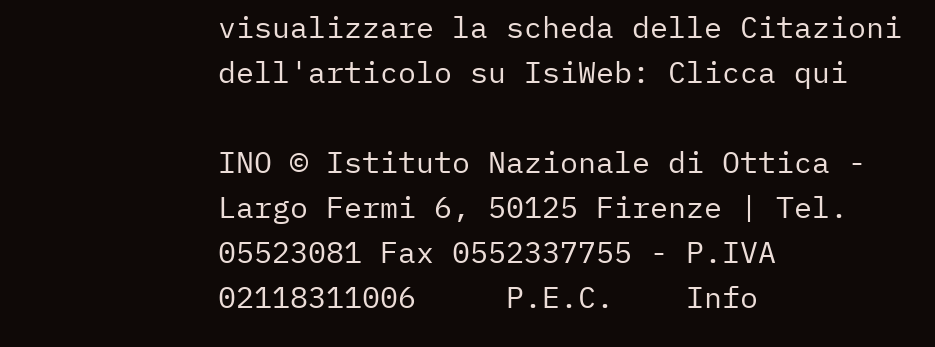visualizzare la scheda delle Citazioni dell'articolo su IsiWeb: Clicca qui

INO © Istituto Nazionale di Ottica - Largo Fermi 6, 50125 Firenze | Tel. 05523081 Fax 0552337755 - P.IVA 02118311006     P.E.C.    Info